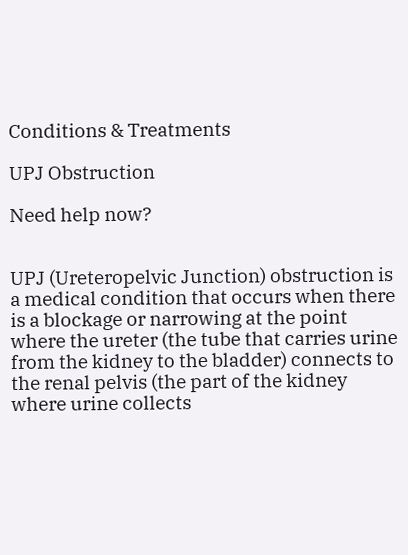Conditions & Treatments

UPJ Obstruction

Need help now?


UPJ (Ureteropelvic Junction) obstruction is a medical condition that occurs when there is a blockage or narrowing at the point where the ureter (the tube that carries urine from the kidney to the bladder) connects to the renal pelvis (the part of the kidney where urine collects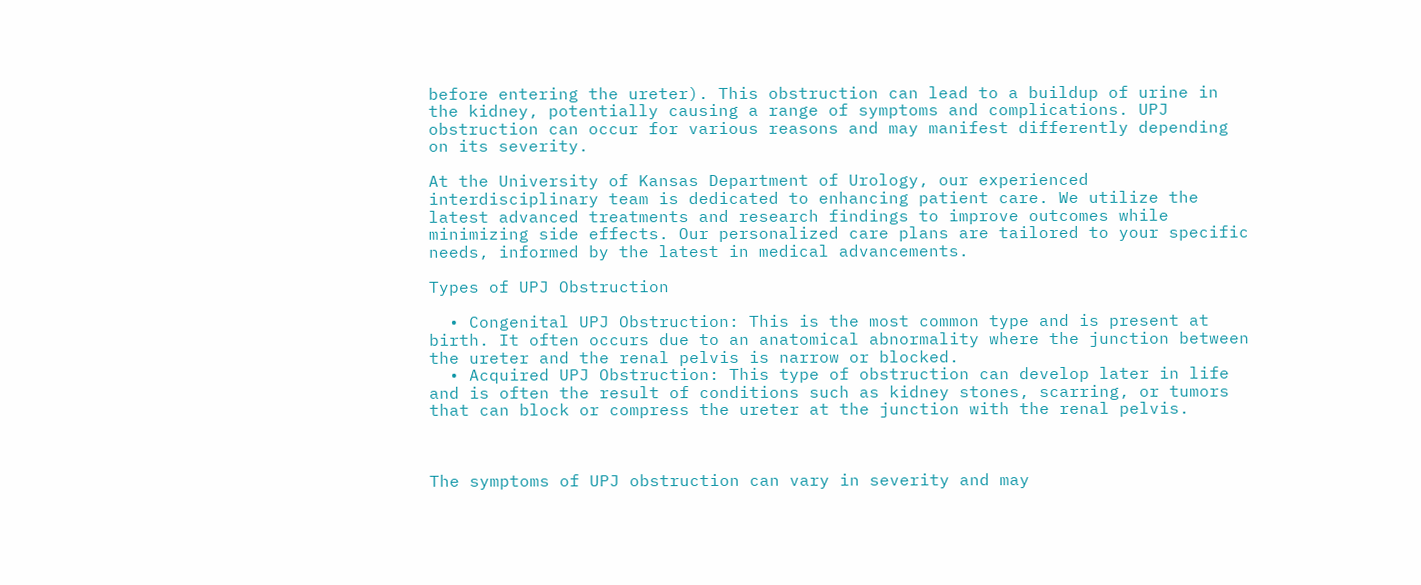before entering the ureter). This obstruction can lead to a buildup of urine in the kidney, potentially causing a range of symptoms and complications. UPJ obstruction can occur for various reasons and may manifest differently depending on its severity.

At the University of Kansas Department of Urology, our experienced interdisciplinary team is dedicated to enhancing patient care. We utilize the latest advanced treatments and research findings to improve outcomes while minimizing side effects. Our personalized care plans are tailored to your specific needs, informed by the latest in medical advancements.

Types of UPJ Obstruction

  • Congenital UPJ Obstruction: This is the most common type and is present at birth. It often occurs due to an anatomical abnormality where the junction between the ureter and the renal pelvis is narrow or blocked.
  • Acquired UPJ Obstruction: This type of obstruction can develop later in life and is often the result of conditions such as kidney stones, scarring, or tumors that can block or compress the ureter at the junction with the renal pelvis.



The symptoms of UPJ obstruction can vary in severity and may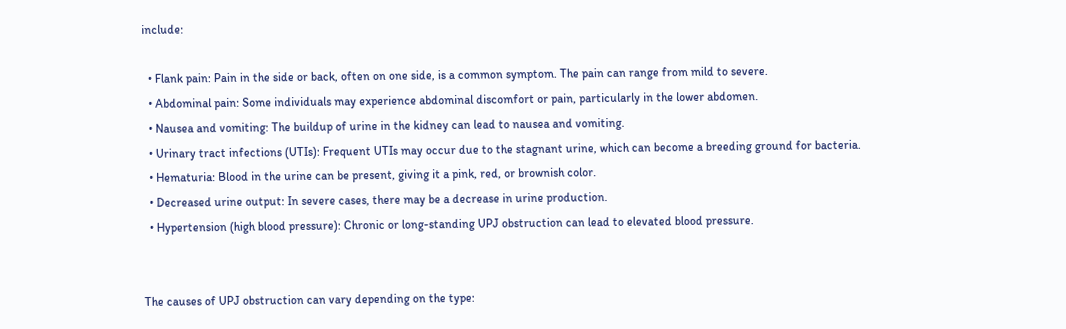include:

  • Flank pain: Pain in the side or back, often on one side, is a common symptom. The pain can range from mild to severe.
  • Abdominal pain: Some individuals may experience abdominal discomfort or pain, particularly in the lower abdomen.
  • Nausea and vomiting: The buildup of urine in the kidney can lead to nausea and vomiting.
  • Urinary tract infections (UTIs): Frequent UTIs may occur due to the stagnant urine, which can become a breeding ground for bacteria.
  • Hematuria: Blood in the urine can be present, giving it a pink, red, or brownish color.
  • Decreased urine output: In severe cases, there may be a decrease in urine production.
  • Hypertension (high blood pressure): Chronic or long-standing UPJ obstruction can lead to elevated blood pressure.


The causes of UPJ obstruction can vary depending on the type: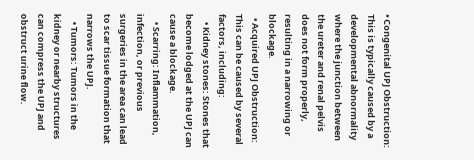• Congenital UPJ Obstruction: This is typically caused by a developmental abnormality where the junction between the ureter and renal pelvis does not form properly, resulting in a narrowing or blockage.
  • Acquired UPJ Obstruction: This can be caused by several factors, including:
    • Kidney stones: Stones that become lodged at the UPJ can cause a blockage.
    • Scarring: Inflammation, infection, or previous surgeries in the area can lead to scar tissue formation that narrows the UPJ.
    • Tumors: Tumors in the kidney or nearby structures can compress the UPJ and obstruct urine flow.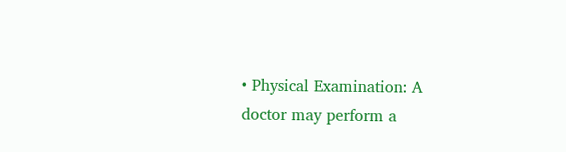• Physical Examination: A doctor may perform a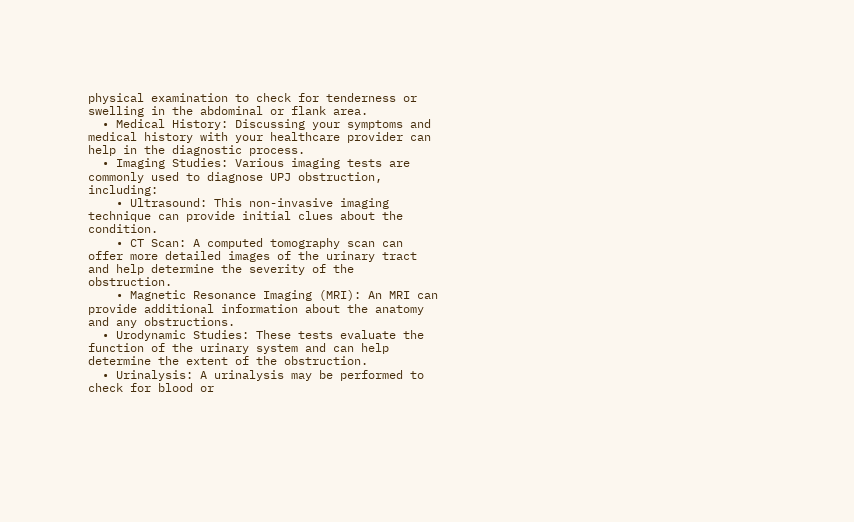physical examination to check for tenderness or swelling in the abdominal or flank area.
  • Medical History: Discussing your symptoms and medical history with your healthcare provider can help in the diagnostic process.
  • Imaging Studies: Various imaging tests are commonly used to diagnose UPJ obstruction, including:
    • Ultrasound: This non-invasive imaging technique can provide initial clues about the condition.
    • CT Scan: A computed tomography scan can offer more detailed images of the urinary tract and help determine the severity of the obstruction.
    • Magnetic Resonance Imaging (MRI): An MRI can provide additional information about the anatomy and any obstructions.
  • Urodynamic Studies: These tests evaluate the function of the urinary system and can help determine the extent of the obstruction.
  • Urinalysis: A urinalysis may be performed to check for blood or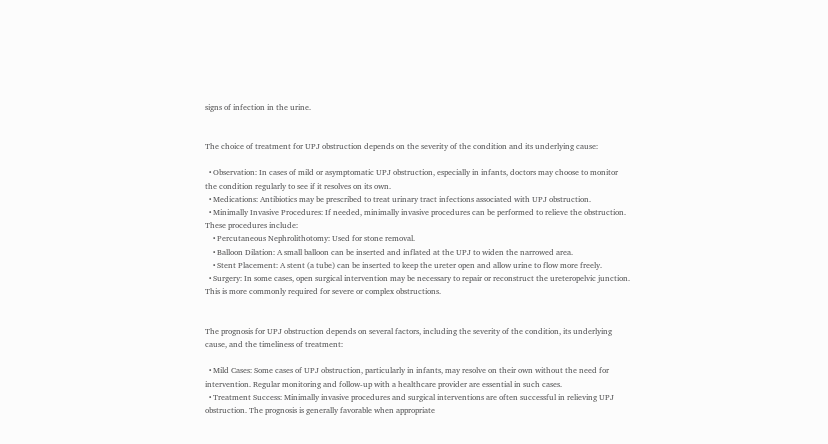signs of infection in the urine.


The choice of treatment for UPJ obstruction depends on the severity of the condition and its underlying cause:

  • Observation: In cases of mild or asymptomatic UPJ obstruction, especially in infants, doctors may choose to monitor the condition regularly to see if it resolves on its own.
  • Medications: Antibiotics may be prescribed to treat urinary tract infections associated with UPJ obstruction.
  • Minimally Invasive Procedures: If needed, minimally invasive procedures can be performed to relieve the obstruction. These procedures include:
    • Percutaneous Nephrolithotomy: Used for stone removal.
    • Balloon Dilation: A small balloon can be inserted and inflated at the UPJ to widen the narrowed area.
    • Stent Placement: A stent (a tube) can be inserted to keep the ureter open and allow urine to flow more freely.
  • Surgery: In some cases, open surgical intervention may be necessary to repair or reconstruct the ureteropelvic junction. This is more commonly required for severe or complex obstructions.


The prognosis for UPJ obstruction depends on several factors, including the severity of the condition, its underlying cause, and the timeliness of treatment:

  • Mild Cases: Some cases of UPJ obstruction, particularly in infants, may resolve on their own without the need for intervention. Regular monitoring and follow-up with a healthcare provider are essential in such cases.
  • Treatment Success: Minimally invasive procedures and surgical interventions are often successful in relieving UPJ obstruction. The prognosis is generally favorable when appropriate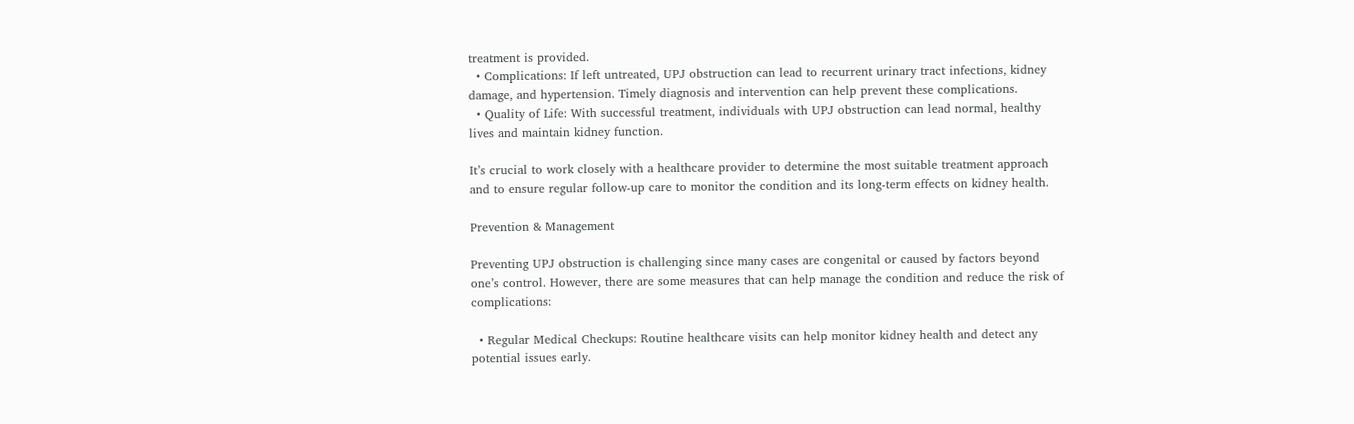treatment is provided.
  • Complications: If left untreated, UPJ obstruction can lead to recurrent urinary tract infections, kidney damage, and hypertension. Timely diagnosis and intervention can help prevent these complications.
  • Quality of Life: With successful treatment, individuals with UPJ obstruction can lead normal, healthy lives and maintain kidney function.

It’s crucial to work closely with a healthcare provider to determine the most suitable treatment approach and to ensure regular follow-up care to monitor the condition and its long-term effects on kidney health.

Prevention & Management

Preventing UPJ obstruction is challenging since many cases are congenital or caused by factors beyond one’s control. However, there are some measures that can help manage the condition and reduce the risk of complications:

  • Regular Medical Checkups: Routine healthcare visits can help monitor kidney health and detect any potential issues early.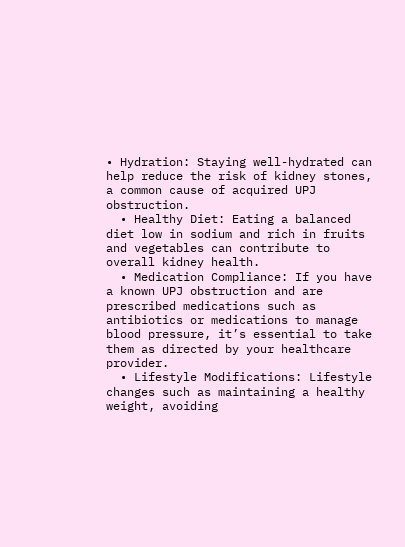• Hydration: Staying well-hydrated can help reduce the risk of kidney stones, a common cause of acquired UPJ obstruction.
  • Healthy Diet: Eating a balanced diet low in sodium and rich in fruits and vegetables can contribute to overall kidney health.
  • Medication Compliance: If you have a known UPJ obstruction and are prescribed medications such as antibiotics or medications to manage blood pressure, it’s essential to take them as directed by your healthcare provider.
  • Lifestyle Modifications: Lifestyle changes such as maintaining a healthy weight, avoiding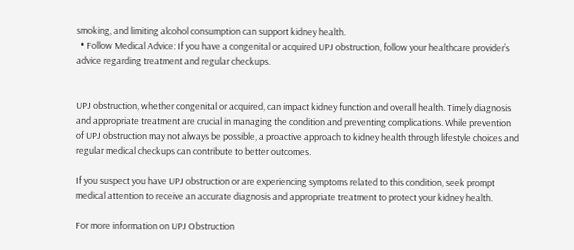smoking, and limiting alcohol consumption can support kidney health.
  • Follow Medical Advice: If you have a congenital or acquired UPJ obstruction, follow your healthcare provider’s advice regarding treatment and regular checkups.


UPJ obstruction, whether congenital or acquired, can impact kidney function and overall health. Timely diagnosis and appropriate treatment are crucial in managing the condition and preventing complications. While prevention of UPJ obstruction may not always be possible, a proactive approach to kidney health through lifestyle choices and regular medical checkups can contribute to better outcomes.

If you suspect you have UPJ obstruction or are experiencing symptoms related to this condition, seek prompt medical attention to receive an accurate diagnosis and appropriate treatment to protect your kidney health.

For more information on UPJ Obstruction